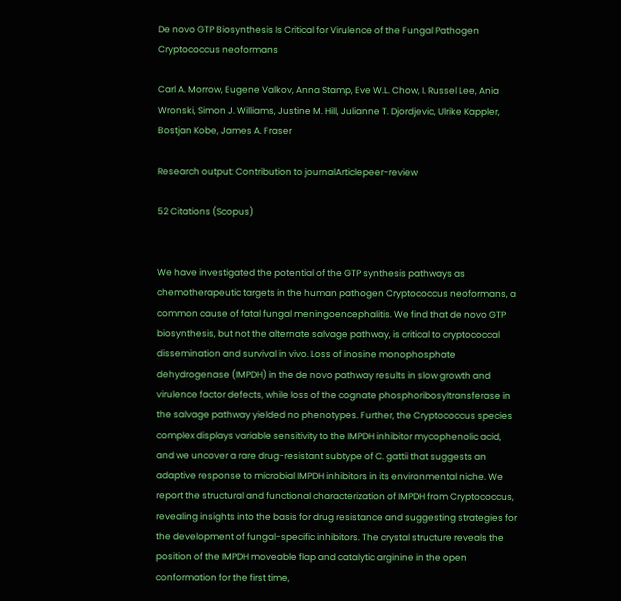De novo GTP Biosynthesis Is Critical for Virulence of the Fungal Pathogen Cryptococcus neoformans

Carl A. Morrow, Eugene Valkov, Anna Stamp, Eve W.L. Chow, I. Russel Lee, Ania Wronski, Simon J. Williams, Justine M. Hill, Julianne T. Djordjevic, Ulrike Kappler, Bostjan Kobe, James A. Fraser

Research output: Contribution to journalArticlepeer-review

52 Citations (Scopus)


We have investigated the potential of the GTP synthesis pathways as chemotherapeutic targets in the human pathogen Cryptococcus neoformans, a common cause of fatal fungal meningoencephalitis. We find that de novo GTP biosynthesis, but not the alternate salvage pathway, is critical to cryptococcal dissemination and survival in vivo. Loss of inosine monophosphate dehydrogenase (IMPDH) in the de novo pathway results in slow growth and virulence factor defects, while loss of the cognate phosphoribosyltransferase in the salvage pathway yielded no phenotypes. Further, the Cryptococcus species complex displays variable sensitivity to the IMPDH inhibitor mycophenolic acid, and we uncover a rare drug-resistant subtype of C. gattii that suggests an adaptive response to microbial IMPDH inhibitors in its environmental niche. We report the structural and functional characterization of IMPDH from Cryptococcus, revealing insights into the basis for drug resistance and suggesting strategies for the development of fungal-specific inhibitors. The crystal structure reveals the position of the IMPDH moveable flap and catalytic arginine in the open conformation for the first time,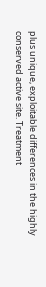plus unique, exploitable differences in the highly conserved active site. Treatment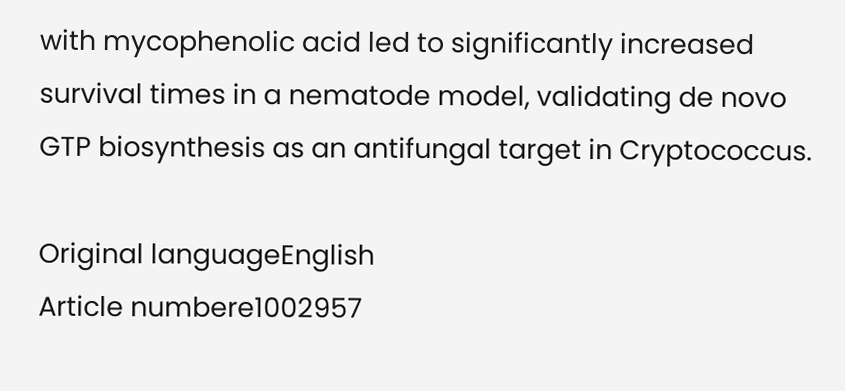with mycophenolic acid led to significantly increased survival times in a nematode model, validating de novo GTP biosynthesis as an antifungal target in Cryptococcus.

Original languageEnglish
Article numbere1002957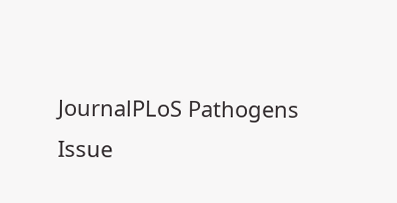JournalPLoS Pathogens
Issue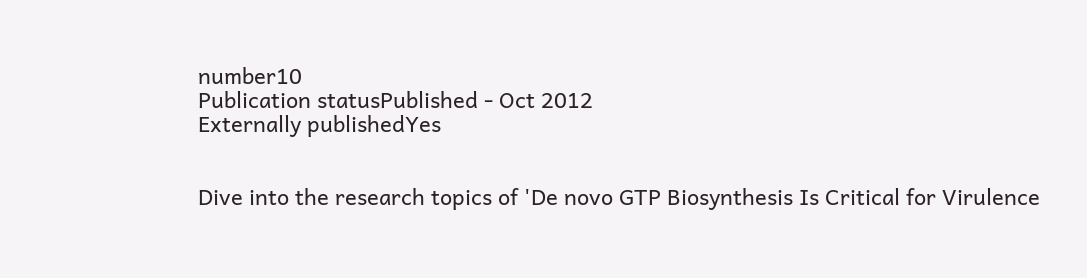number10
Publication statusPublished - Oct 2012
Externally publishedYes


Dive into the research topics of 'De novo GTP Biosynthesis Is Critical for Virulence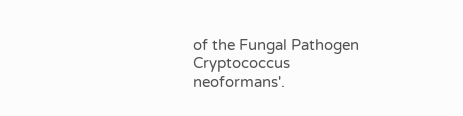of the Fungal Pathogen Cryptococcus neoformans'.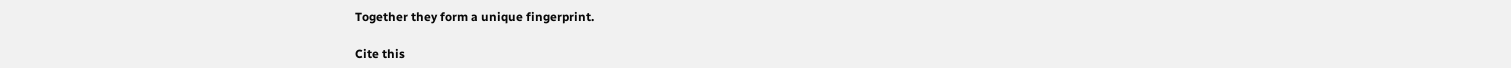Together they form a unique fingerprint.

Cite this